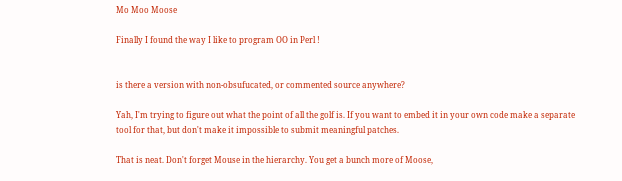Mo Moo Moose

Finally I found the way I like to program OO in Perl !


is there a version with non-obsufucated, or commented source anywhere?

Yah, I'm trying to figure out what the point of all the golf is. If you want to embed it in your own code make a separate tool for that, but don't make it impossible to submit meaningful patches.

That is neat. Don't forget Mouse in the hierarchy. You get a bunch more of Moose,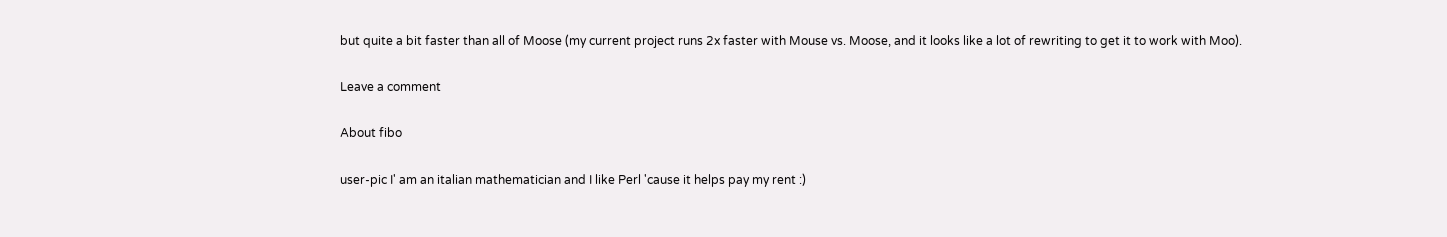but quite a bit faster than all of Moose (my current project runs 2x faster with Mouse vs. Moose, and it looks like a lot of rewriting to get it to work with Moo).

Leave a comment

About fibo

user-pic I' am an italian mathematician and I like Perl 'cause it helps pay my rent :)